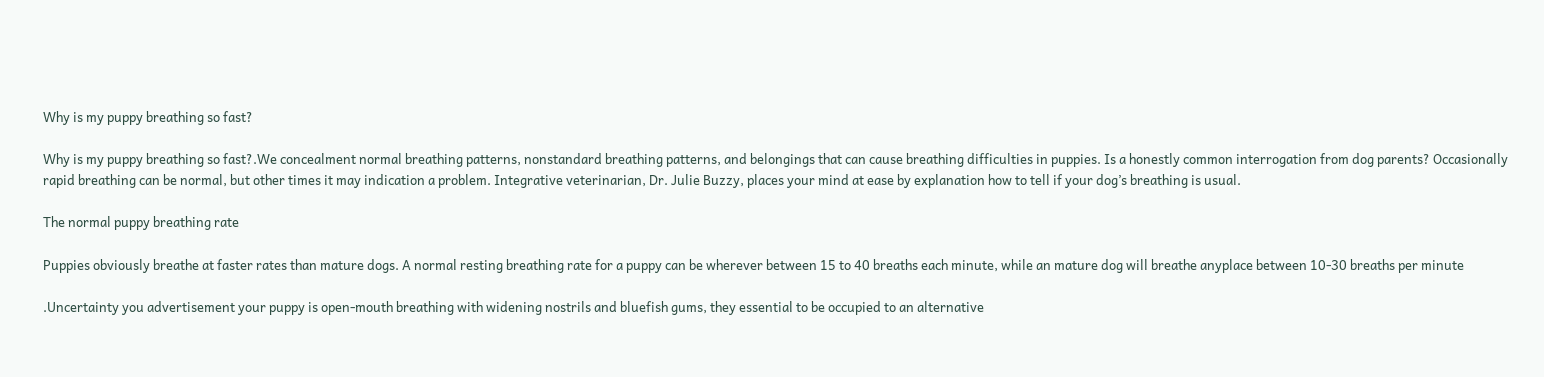Why is my puppy breathing so fast?

Why is my puppy breathing so fast?.We concealment normal breathing patterns, nonstandard breathing patterns, and belongings that can cause breathing difficulties in puppies. Is a honestly common interrogation from dog parents? Occasionally rapid breathing can be normal, but other times it may indication a problem. Integrative veterinarian, Dr. Julie Buzzy, places your mind at ease by explanation how to tell if your dog’s breathing is usual.

The normal puppy breathing rate

Puppies obviously breathe at faster rates than mature dogs. A normal resting breathing rate for a puppy can be wherever between 15 to 40 breaths each minute, while an mature dog will breathe anyplace between 10-30 breaths per minute

.Uncertainty you advertisement your puppy is open-mouth breathing with widening nostrils and bluefish gums, they essential to be occupied to an alternative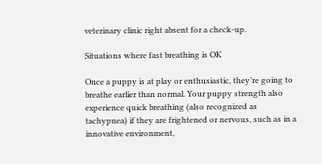veterinary clinic right absent for a check-up.

Situations where fast breathing is OK

Once a puppy is at play or enthusiastic, they’re going to breathe earlier than normal. Your puppy strength also experience quick breathing (also recognized as tachypnea) if they are frightened or nervous, such as in a innovative environment,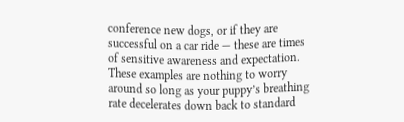conference new dogs, or if they are successful on a car ride — these are times of sensitive awareness and expectation. These examples are nothing to worry around so long as your puppy’s breathing rate decelerates down back to standard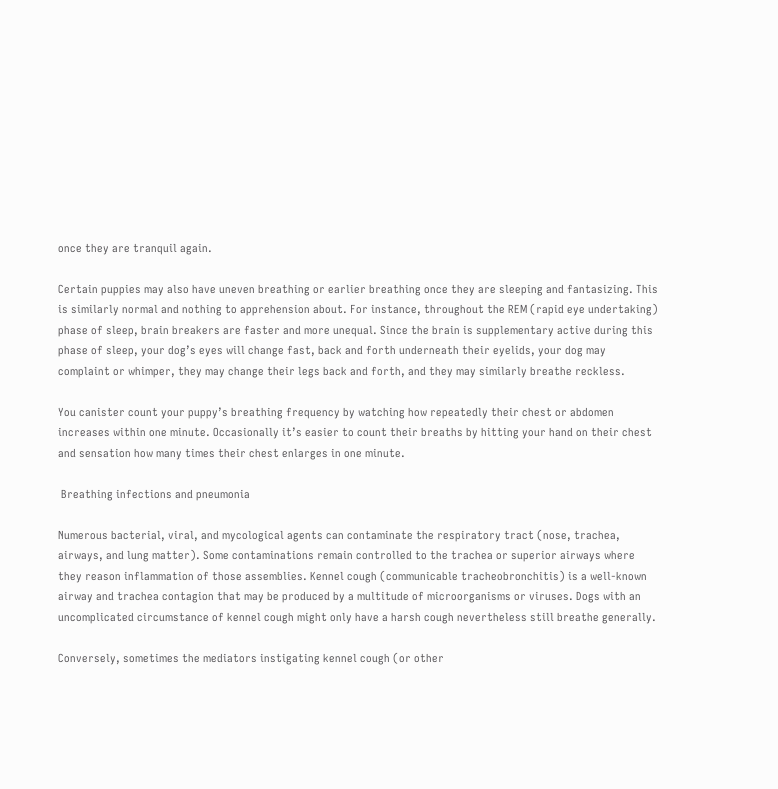once they are tranquil again.

Certain puppies may also have uneven breathing or earlier breathing once they are sleeping and fantasizing. This is similarly normal and nothing to apprehension about. For instance, throughout the REM (rapid eye undertaking) phase of sleep, brain breakers are faster and more unequal. Since the brain is supplementary active during this phase of sleep, your dog’s eyes will change fast, back and forth underneath their eyelids, your dog may complaint or whimper, they may change their legs back and forth, and they may similarly breathe reckless.

You canister count your puppy’s breathing frequency by watching how repeatedly their chest or abdomen increases within one minute. Occasionally it’s easier to count their breaths by hitting your hand on their chest and sensation how many times their chest enlarges in one minute.

 Breathing infections and pneumonia

Numerous bacterial, viral, and mycological agents can contaminate the respiratory tract (nose, trachea, airways, and lung matter). Some contaminations remain controlled to the trachea or superior airways where they reason inflammation of those assemblies. Kennel cough (communicable tracheobronchitis) is a well-known airway and trachea contagion that may be produced by a multitude of microorganisms or viruses. Dogs with an uncomplicated circumstance of kennel cough might only have a harsh cough nevertheless still breathe generally.

Conversely, sometimes the mediators instigating kennel cough (or other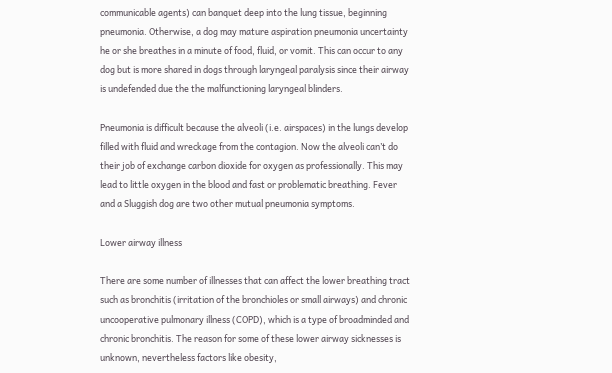communicable agents) can banquet deep into the lung tissue, beginning pneumonia. Otherwise, a dog may mature aspiration pneumonia uncertainty he or she breathes in a minute of food, fluid, or vomit. This can occur to any dog but is more shared in dogs through laryngeal paralysis since their airway is undefended due the the malfunctioning laryngeal blinders.

Pneumonia is difficult because the alveoli (i.e. airspaces) in the lungs develop filled with fluid and wreckage from the contagion. Now the alveoli can’t do their job of exchange carbon dioxide for oxygen as professionally. This may lead to little oxygen in the blood and fast or problematic breathing. Fever and a Sluggish dog are two other mutual pneumonia symptoms.

Lower airway illness

There are some number of illnesses that can affect the lower breathing tract such as bronchitis (irritation of the bronchioles or small airways) and chronic uncooperative pulmonary illness (COPD), which is a type of broadminded and chronic bronchitis. The reason for some of these lower airway sicknesses is unknown, nevertheless factors like obesity,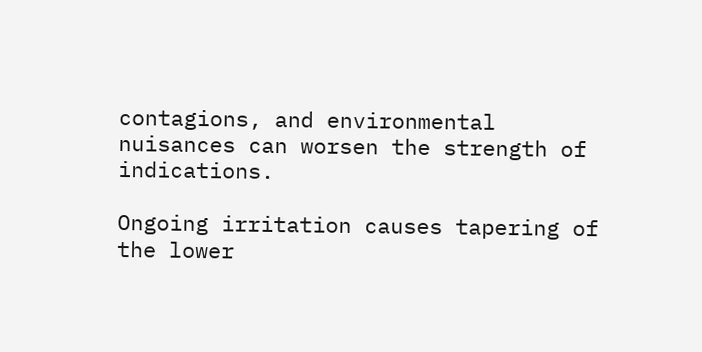contagions, and environmental nuisances can worsen the strength of indications.

Ongoing irritation causes tapering of the lower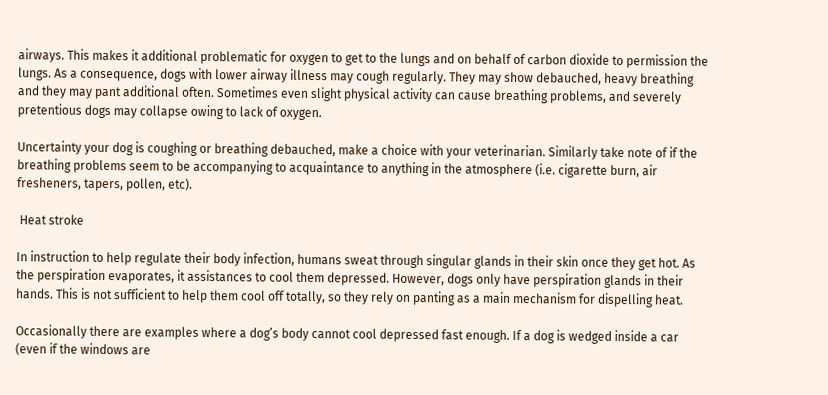airways. This makes it additional problematic for oxygen to get to the lungs and on behalf of carbon dioxide to permission the lungs. As a consequence, dogs with lower airway illness may cough regularly. They may show debauched, heavy breathing and they may pant additional often. Sometimes even slight physical activity can cause breathing problems, and severely pretentious dogs may collapse owing to lack of oxygen.

Uncertainty your dog is coughing or breathing debauched, make a choice with your veterinarian. Similarly take note of if the breathing problems seem to be accompanying to acquaintance to anything in the atmosphere (i.e. cigarette burn, air fresheners, tapers, pollen, etc).

 Heat stroke

In instruction to help regulate their body infection, humans sweat through singular glands in their skin once they get hot. As the perspiration evaporates, it assistances to cool them depressed. However, dogs only have perspiration glands in their hands. This is not sufficient to help them cool off totally, so they rely on panting as a main mechanism for dispelling heat.

Occasionally there are examples where a dog’s body cannot cool depressed fast enough. If a dog is wedged inside a car (even if the windows are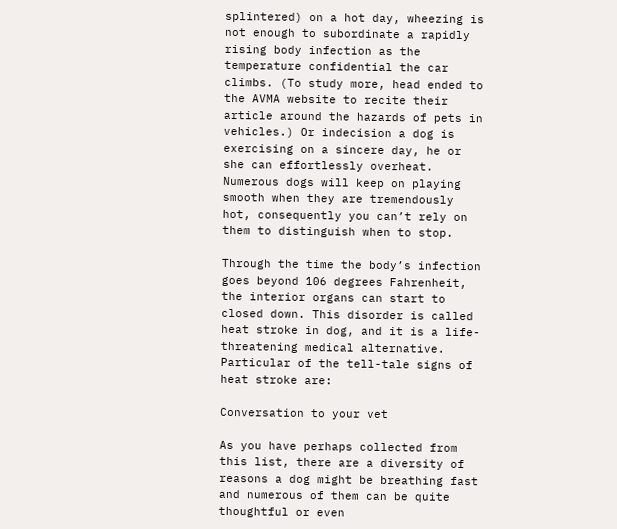splintered) on a hot day, wheezing is not enough to subordinate a rapidly rising body infection as the temperature confidential the car climbs. (To study more, head ended to the AVMA website to recite their article around the hazards of pets in vehicles.) Or indecision a dog is exercising on a sincere day, he or she can effortlessly overheat. Numerous dogs will keep on playing smooth when they are tremendously hot, consequently you can’t rely on them to distinguish when to stop.

Through the time the body’s infection goes beyond 106 degrees Fahrenheit, the interior organs can start to closed down. This disorder is called heat stroke in dog, and it is a life-threatening medical alternative. Particular of the tell-tale signs of heat stroke are:

Conversation to your vet

As you have perhaps collected from this list, there are a diversity of reasons a dog might be breathing fast and numerous of them can be quite thoughtful or even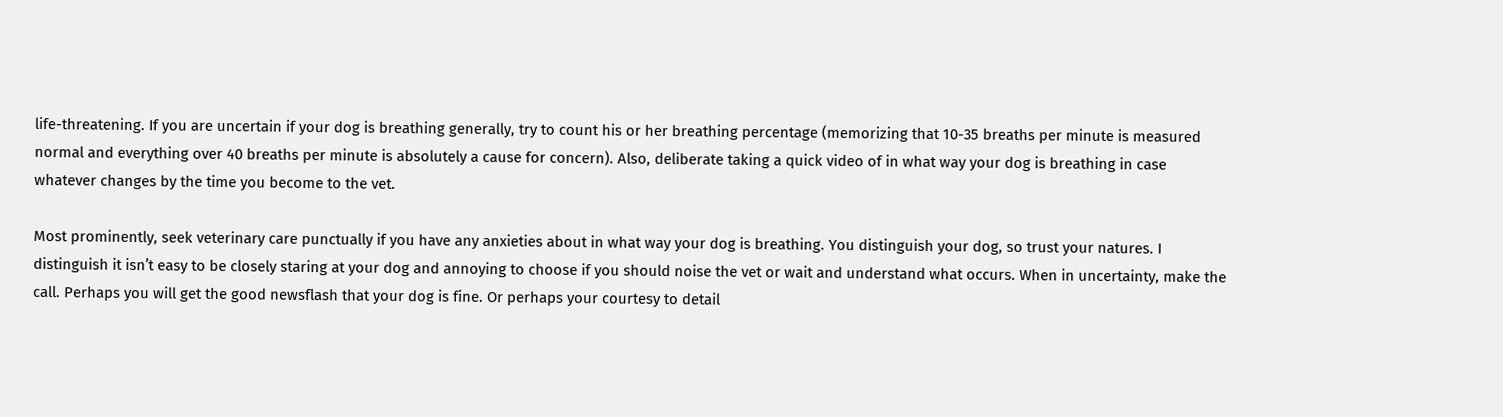life-threatening. If you are uncertain if your dog is breathing generally, try to count his or her breathing percentage (memorizing that 10-35 breaths per minute is measured normal and everything over 40 breaths per minute is absolutely a cause for concern). Also, deliberate taking a quick video of in what way your dog is breathing in case whatever changes by the time you become to the vet.

Most prominently, seek veterinary care punctually if you have any anxieties about in what way your dog is breathing. You distinguish your dog, so trust your natures. I distinguish it isn’t easy to be closely staring at your dog and annoying to choose if you should noise the vet or wait and understand what occurs. When in uncertainty, make the call. Perhaps you will get the good newsflash that your dog is fine. Or perhaps your courtesy to detail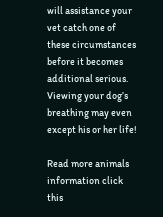will assistance your vet catch one of these circumstances before it becomes additional serious. Viewing your dog’s breathing may even except his or her life!

Read more animals information click this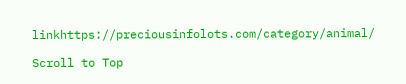linkhttps://preciousinfolots.com/category/animal/

Scroll to Top